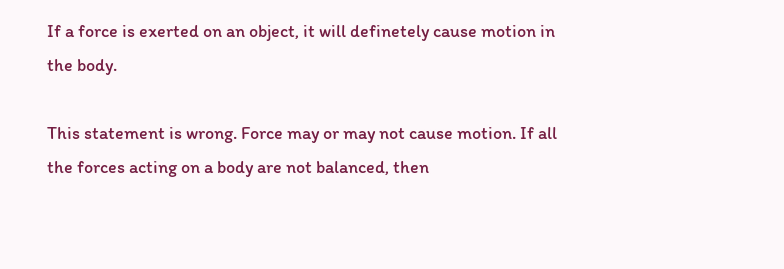If a force is exerted on an object, it will definetely cause motion in the body.

This statement is wrong. Force may or may not cause motion. If all the forces acting on a body are not balanced, then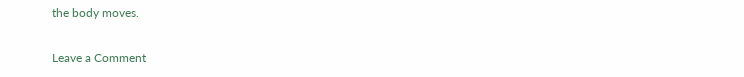the body moves.

Leave a Comment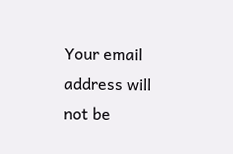Your email address will not be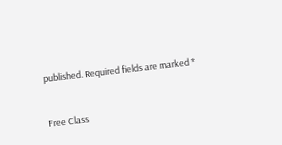published. Required fields are marked *


Free Class